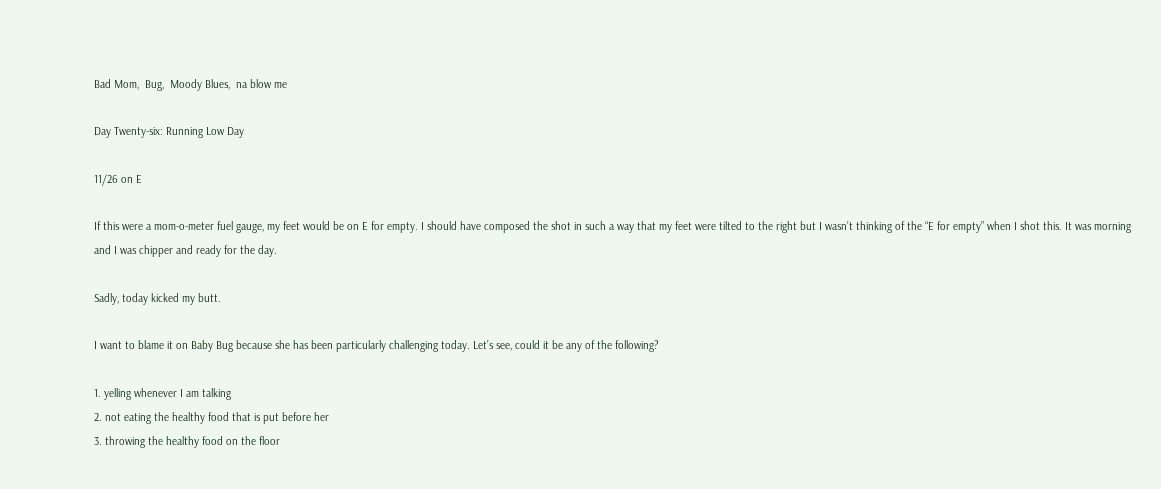Bad Mom,  Bug,  Moody Blues,  na blow me

Day Twenty-six: Running Low Day

11/26 on E

If this were a mom-o-meter fuel gauge, my feet would be on E for empty. I should have composed the shot in such a way that my feet were tilted to the right but I wasn’t thinking of the “E for empty” when I shot this. It was morning and I was chipper and ready for the day.

Sadly, today kicked my butt.

I want to blame it on Baby Bug because she has been particularly challenging today. Let’s see, could it be any of the following?

1. yelling whenever I am talking
2. not eating the healthy food that is put before her
3. throwing the healthy food on the floor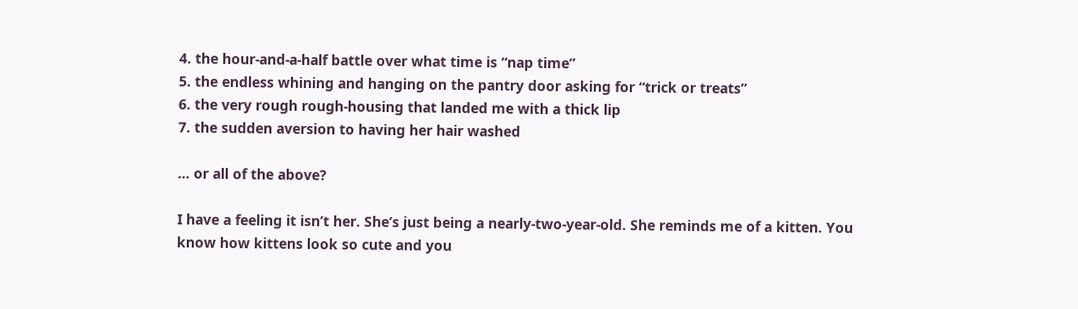4. the hour-and-a-half battle over what time is “nap time”
5. the endless whining and hanging on the pantry door asking for “trick or treats”
6. the very rough rough-housing that landed me with a thick lip
7. the sudden aversion to having her hair washed

… or all of the above?

I have a feeling it isn’t her. She’s just being a nearly-two-year-old. She reminds me of a kitten. You know how kittens look so cute and you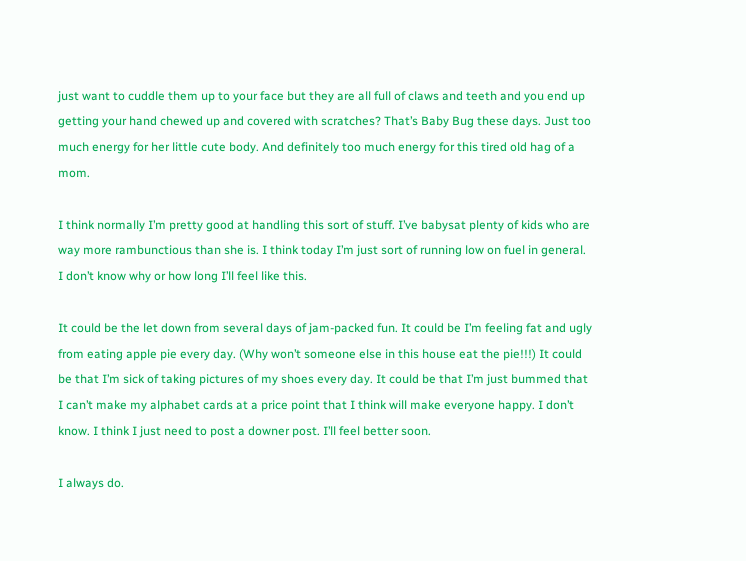just want to cuddle them up to your face but they are all full of claws and teeth and you end up getting your hand chewed up and covered with scratches? That’s Baby Bug these days. Just too much energy for her little cute body. And definitely too much energy for this tired old hag of a mom.

I think normally I’m pretty good at handling this sort of stuff. I’ve babysat plenty of kids who are way more rambunctious than she is. I think today I’m just sort of running low on fuel in general. I don’t know why or how long I’ll feel like this.

It could be the let down from several days of jam-packed fun. It could be I’m feeling fat and ugly from eating apple pie every day. (Why won’t someone else in this house eat the pie!!!) It could be that I’m sick of taking pictures of my shoes every day. It could be that I’m just bummed that I can’t make my alphabet cards at a price point that I think will make everyone happy. I don’t know. I think I just need to post a downer post. I’ll feel better soon.

I always do.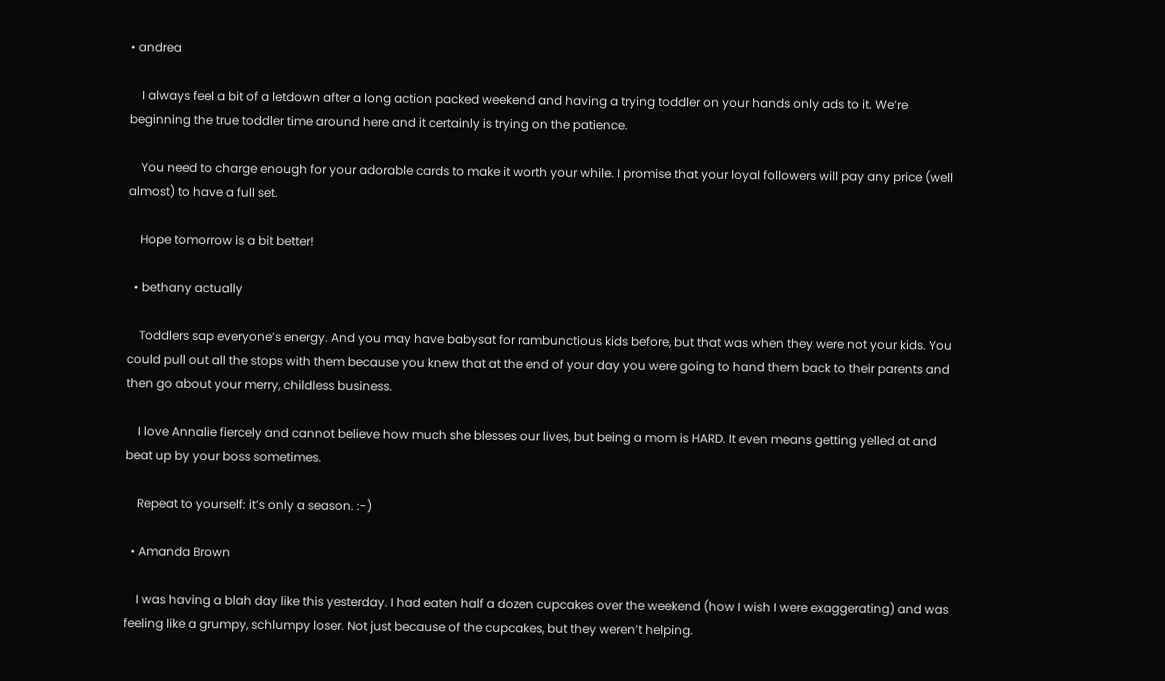• andrea

    I always feel a bit of a letdown after a long action packed weekend and having a trying toddler on your hands only ads to it. We’re beginning the true toddler time around here and it certainly is trying on the patience.

    You need to charge enough for your adorable cards to make it worth your while. I promise that your loyal followers will pay any price (well almost) to have a full set.

    Hope tomorrow is a bit better!

  • bethany actually

    Toddlers sap everyone’s energy. And you may have babysat for rambunctious kids before, but that was when they were not your kids. You could pull out all the stops with them because you knew that at the end of your day you were going to hand them back to their parents and then go about your merry, childless business.

    I love Annalie fiercely and cannot believe how much she blesses our lives, but being a mom is HARD. It even means getting yelled at and beat up by your boss sometimes.

    Repeat to yourself: it’s only a season. :-)

  • Amanda Brown

    I was having a blah day like this yesterday. I had eaten half a dozen cupcakes over the weekend (how I wish I were exaggerating) and was feeling like a grumpy, schlumpy loser. Not just because of the cupcakes, but they weren’t helping.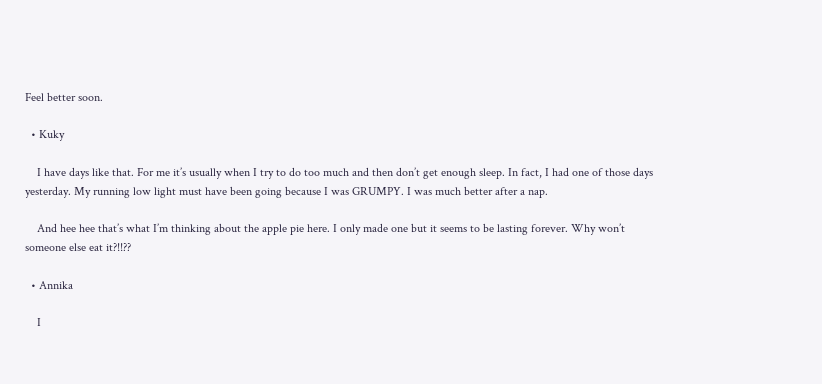Feel better soon.

  • Kuky

    I have days like that. For me it’s usually when I try to do too much and then don’t get enough sleep. In fact, I had one of those days yesterday. My running low light must have been going because I was GRUMPY. I was much better after a nap.

    And hee hee that’s what I’m thinking about the apple pie here. I only made one but it seems to be lasting forever. Why won’t someone else eat it?!!??

  • Annika

    I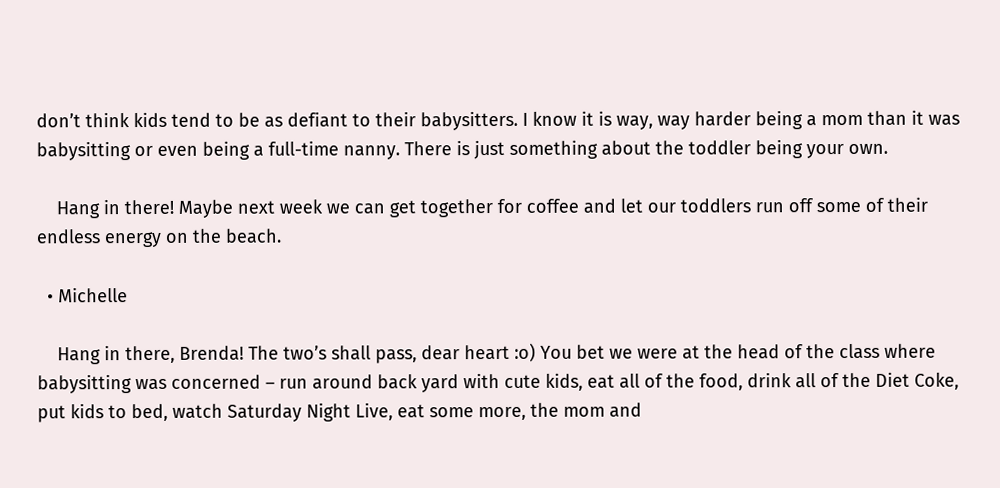don’t think kids tend to be as defiant to their babysitters. I know it is way, way harder being a mom than it was babysitting or even being a full-time nanny. There is just something about the toddler being your own.

    Hang in there! Maybe next week we can get together for coffee and let our toddlers run off some of their endless energy on the beach.

  • Michelle

    Hang in there, Brenda! The two’s shall pass, dear heart :o) You bet we were at the head of the class where babysitting was concerned – run around back yard with cute kids, eat all of the food, drink all of the Diet Coke, put kids to bed, watch Saturday Night Live, eat some more, the mom and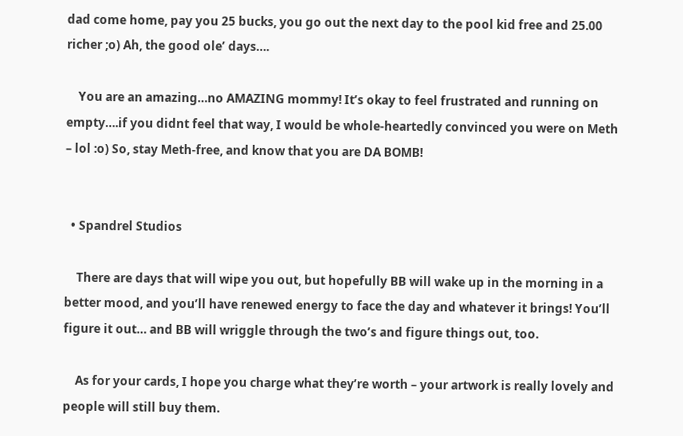dad come home, pay you 25 bucks, you go out the next day to the pool kid free and 25.00 richer ;o) Ah, the good ole’ days….

    You are an amazing…no AMAZING mommy! It’s okay to feel frustrated and running on empty….if you didnt feel that way, I would be whole-heartedly convinced you were on Meth – lol :o) So, stay Meth-free, and know that you are DA BOMB!


  • Spandrel Studios

    There are days that will wipe you out, but hopefully BB will wake up in the morning in a better mood, and you’ll have renewed energy to face the day and whatever it brings! You’ll figure it out… and BB will wriggle through the two’s and figure things out, too.

    As for your cards, I hope you charge what they’re worth – your artwork is really lovely and people will still buy them.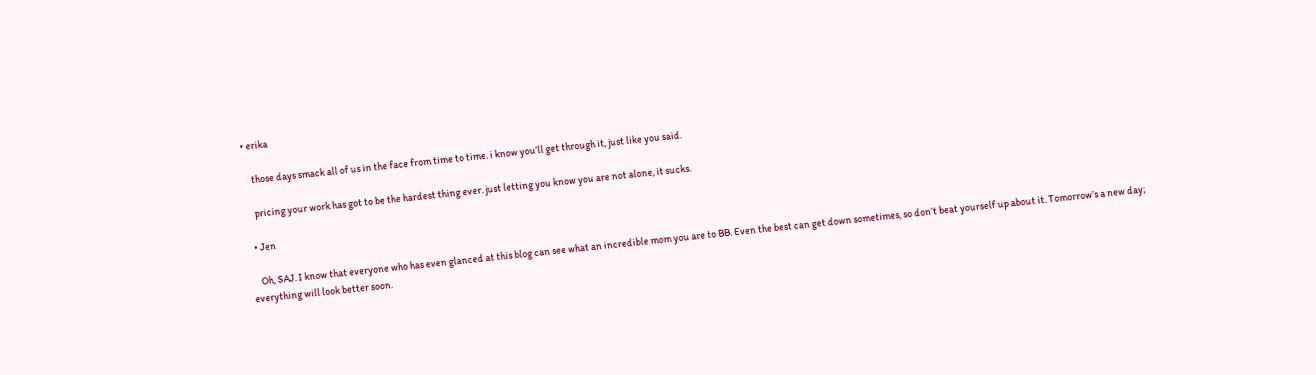• erika

    those days smack all of us in the face from time to time. i know you’ll get through it, just like you said.

    pricing your work has got to be the hardest thing ever. just letting you know you are not alone, it sucks.

  • Jen

    Oh, SAJ. I know that everyone who has even glanced at this blog can see what an incredible mom you are to BB. Even the best can get down sometimes, so don’t beat yourself up about it. Tomorrow’s a new day; everything will look better soon.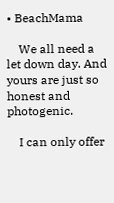• BeachMama

    We all need a let down day. And yours are just so honest and photogenic.

    I can only offer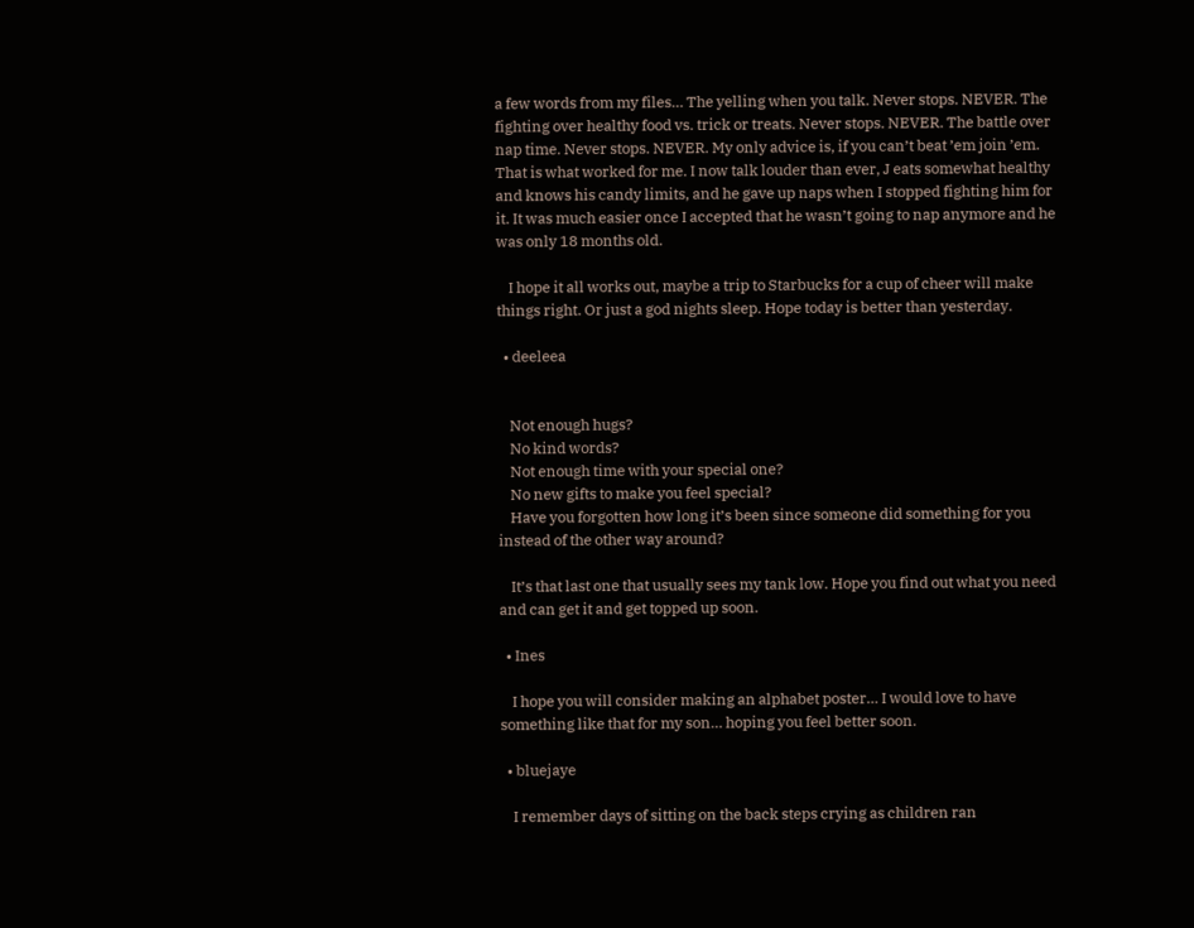a few words from my files… The yelling when you talk. Never stops. NEVER. The fighting over healthy food vs. trick or treats. Never stops. NEVER. The battle over nap time. Never stops. NEVER. My only advice is, if you can’t beat ’em join ’em. That is what worked for me. I now talk louder than ever, J eats somewhat healthy and knows his candy limits, and he gave up naps when I stopped fighting him for it. It was much easier once I accepted that he wasn’t going to nap anymore and he was only 18 months old.

    I hope it all works out, maybe a trip to Starbucks for a cup of cheer will make things right. Or just a god nights sleep. Hope today is better than yesterday.

  • deeleea


    Not enough hugs?
    No kind words?
    Not enough time with your special one?
    No new gifts to make you feel special?
    Have you forgotten how long it’s been since someone did something for you instead of the other way around?

    It’s that last one that usually sees my tank low. Hope you find out what you need and can get it and get topped up soon.

  • Ines

    I hope you will consider making an alphabet poster… I would love to have something like that for my son… hoping you feel better soon.

  • bluejaye

    I remember days of sitting on the back steps crying as children ran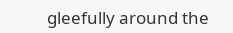gleefully around the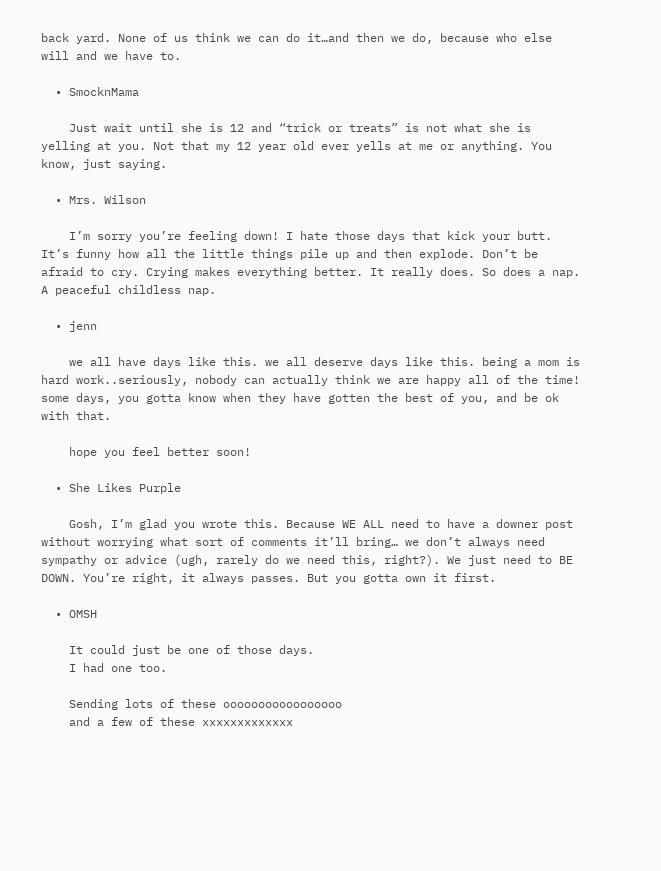back yard. None of us think we can do it…and then we do, because who else will and we have to.

  • SmocknMama

    Just wait until she is 12 and “trick or treats” is not what she is yelling at you. Not that my 12 year old ever yells at me or anything. You know, just saying.

  • Mrs. Wilson

    I’m sorry you’re feeling down! I hate those days that kick your butt. It’s funny how all the little things pile up and then explode. Don’t be afraid to cry. Crying makes everything better. It really does. So does a nap. A peaceful childless nap.

  • jenn

    we all have days like this. we all deserve days like this. being a mom is hard work..seriously, nobody can actually think we are happy all of the time! some days, you gotta know when they have gotten the best of you, and be ok with that.

    hope you feel better soon!

  • She Likes Purple

    Gosh, I’m glad you wrote this. Because WE ALL need to have a downer post without worrying what sort of comments it’ll bring… we don’t always need sympathy or advice (ugh, rarely do we need this, right?). We just need to BE DOWN. You’re right, it always passes. But you gotta own it first.

  • OMSH

    It could just be one of those days.
    I had one too.

    Sending lots of these ooooooooooooooooo
    and a few of these xxxxxxxxxxxxx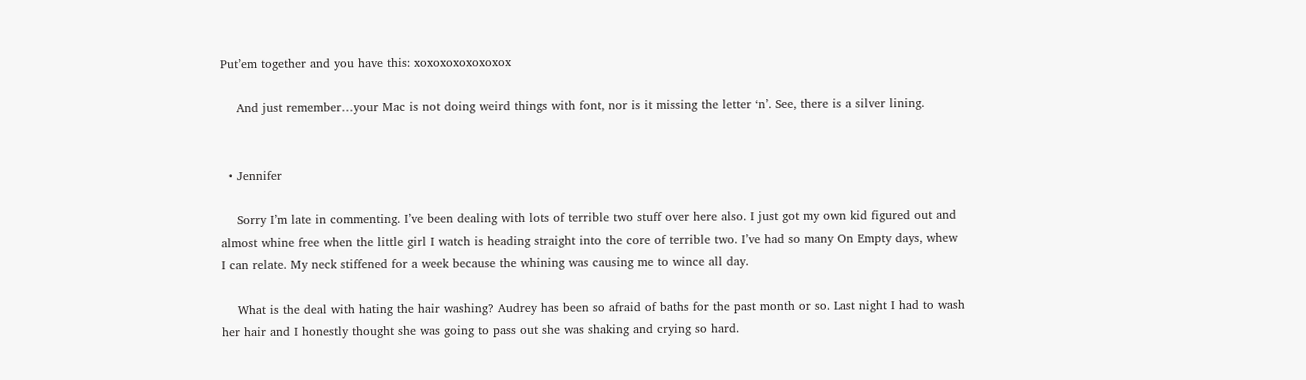Put’em together and you have this: xoxoxoxoxoxoxox

    And just remember…your Mac is not doing weird things with font, nor is it missing the letter ‘n’. See, there is a silver lining.


  • Jennifer

    Sorry I’m late in commenting. I’ve been dealing with lots of terrible two stuff over here also. I just got my own kid figured out and almost whine free when the little girl I watch is heading straight into the core of terrible two. I’ve had so many On Empty days, whew I can relate. My neck stiffened for a week because the whining was causing me to wince all day.

    What is the deal with hating the hair washing? Audrey has been so afraid of baths for the past month or so. Last night I had to wash her hair and I honestly thought she was going to pass out she was shaking and crying so hard.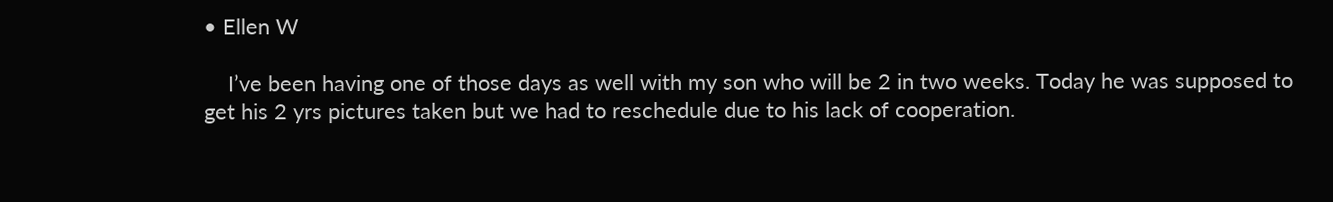• Ellen W

    I’ve been having one of those days as well with my son who will be 2 in two weeks. Today he was supposed to get his 2 yrs pictures taken but we had to reschedule due to his lack of cooperation.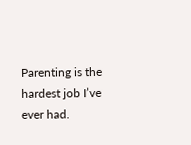Parenting is the hardest job I’ve ever had.